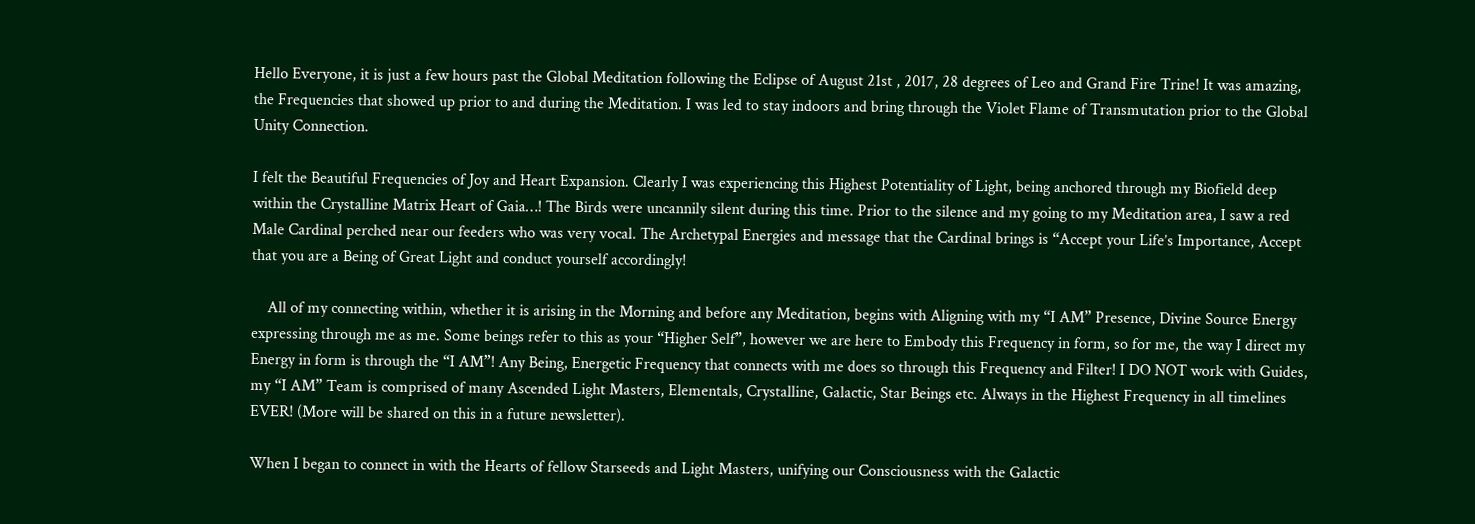Hello Everyone, it is just a few hours past the Global Meditation following the Eclipse of August 21st , 2017, 28 degrees of Leo and Grand Fire Trine! It was amazing, the Frequencies that showed up prior to and during the Meditation. I was led to stay indoors and bring through the Violet Flame of Transmutation prior to the Global Unity Connection.

I felt the Beautiful Frequencies of Joy and Heart Expansion. Clearly I was experiencing this Highest Potentiality of Light, being anchored through my Biofield deep within the Crystalline Matrix Heart of Gaia…! The Birds were uncannily silent during this time. Prior to the silence and my going to my Meditation area, I saw a red Male Cardinal perched near our feeders who was very vocal. The Archetypal Energies and message that the Cardinal brings is “Accept your Life’s Importance, Accept that you are a Being of Great Light and conduct yourself accordingly!

    All of my connecting within, whether it is arising in the Morning and before any Meditation, begins with Aligning with my “I AM” Presence, Divine Source Energy expressing through me as me. Some beings refer to this as your “Higher Self”, however we are here to Embody this Frequency in form, so for me, the way I direct my Energy in form is through the “I AM”! Any Being, Energetic Frequency that connects with me does so through this Frequency and Filter! I DO NOT work with Guides, my “I AM” Team is comprised of many Ascended Light Masters, Elementals, Crystalline, Galactic, Star Beings etc. Always in the Highest Frequency in all timelines EVER! (More will be shared on this in a future newsletter).

When I began to connect in with the Hearts of fellow Starseeds and Light Masters, unifying our Consciousness with the Galactic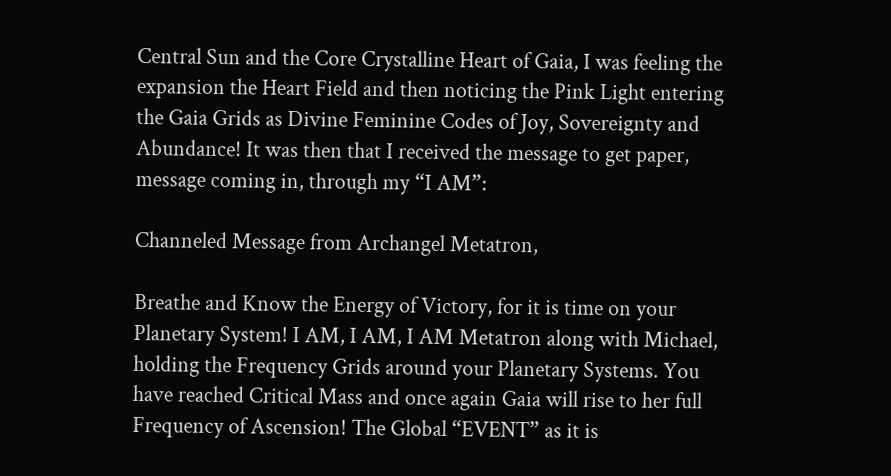Central Sun and the Core Crystalline Heart of Gaia, I was feeling the expansion the Heart Field and then noticing the Pink Light entering the Gaia Grids as Divine Feminine Codes of Joy, Sovereignty and Abundance! It was then that I received the message to get paper, message coming in, through my “I AM”:

Channeled Message from Archangel Metatron,

Breathe and Know the Energy of Victory, for it is time on your Planetary System! I AM, I AM, I AM Metatron along with Michael, holding the Frequency Grids around your Planetary Systems. You have reached Critical Mass and once again Gaia will rise to her full Frequency of Ascension! The Global “EVENT” as it is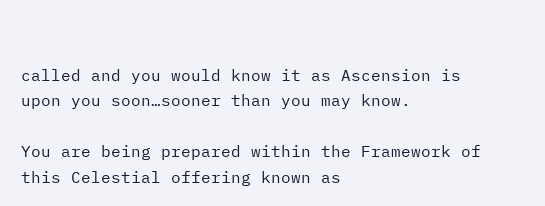called and you would know it as Ascension is upon you soon…sooner than you may know.

You are being prepared within the Framework of this Celestial offering known as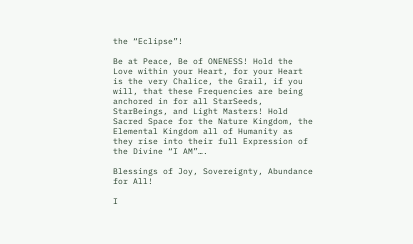the “Eclipse”!

Be at Peace, Be of ONENESS! Hold the Love within your Heart, for your Heart is the very Chalice, the Grail, if you will, that these Frequencies are being anchored in for all StarSeeds, StarBeings, and Light Masters! Hold Sacred Space for the Nature Kingdom, the Elemental Kingdom all of Humanity as they rise into their full Expression of the Divine “I AM”….

Blessings of Joy, Sovereignty, Abundance for All!

I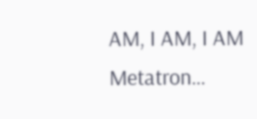AM, I AM, I AM Metatron…